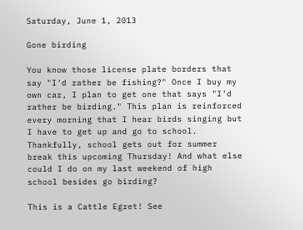Saturday, June 1, 2013

Gone birding

You know those license plate borders that say "I'd rather be fishing?" Once I buy my own car, I plan to get one that says "I'd rather be birding." This plan is reinforced every morning that I hear birds singing but I have to get up and go to school. Thankfully, school gets out for summer break this upcoming Thursday! And what else could I do on my last weekend of high school besides go birding?

This is a Cattle Egret! See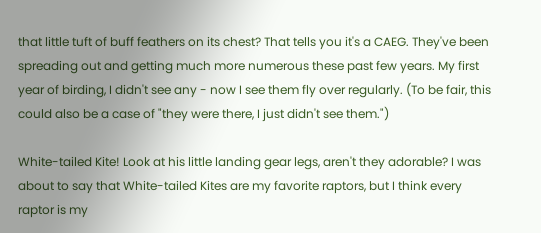that little tuft of buff feathers on its chest? That tells you it's a CAEG. They've been spreading out and getting much more numerous these past few years. My first year of birding, I didn't see any - now I see them fly over regularly. (To be fair, this could also be a case of "they were there, I just didn't see them.")

White-tailed Kite! Look at his little landing gear legs, aren't they adorable? I was about to say that White-tailed Kites are my favorite raptors, but I think every raptor is my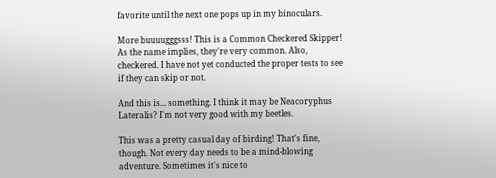favorite until the next one pops up in my binoculars.

More buuuugggsss! This is a Common Checkered Skipper! As the name implies, they're very common. Also, checkered. I have not yet conducted the proper tests to see if they can skip or not.

And this is... something. I think it may be Neacoryphus Lateralis? I'm not very good with my beetles.

This was a pretty casual day of birding! That's fine, though. Not every day needs to be a mind-blowing adventure. Sometimes it's nice to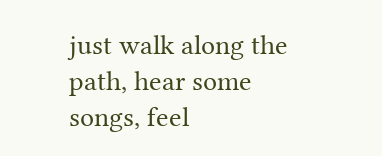just walk along the path, hear some songs, feel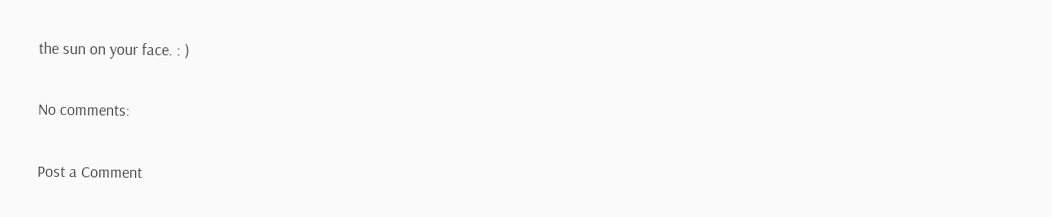the sun on your face. : )

No comments:

Post a Comment